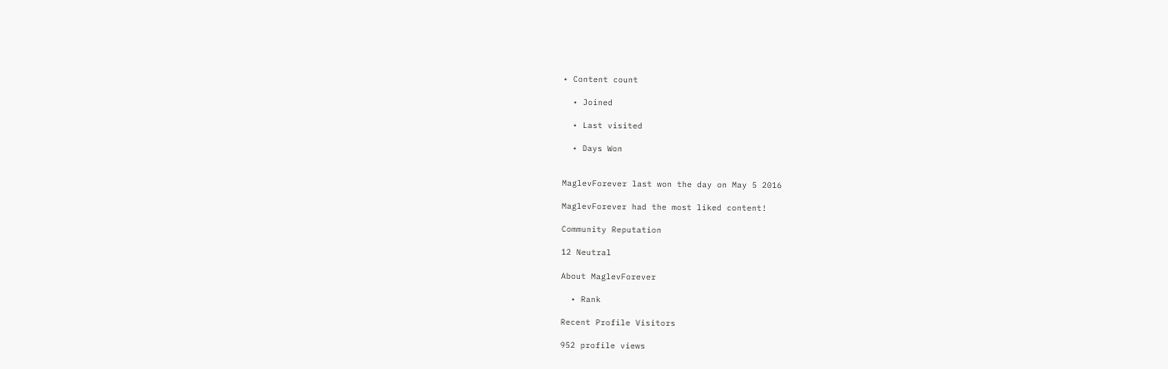• Content count

  • Joined

  • Last visited

  • Days Won


MaglevForever last won the day on May 5 2016

MaglevForever had the most liked content!

Community Reputation

12 Neutral

About MaglevForever

  • Rank

Recent Profile Visitors

952 profile views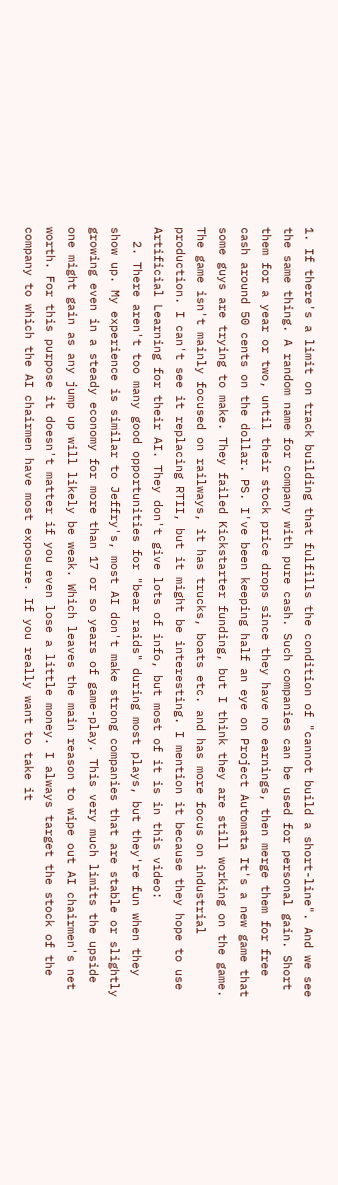1. If there's a limit on track building that fulfills the condition of "cannot build a short-line". And we see the same thing. A random name for company with pure cash. Such companies can be used for personal gain. Short them for a year or two, until their stock price drops since they have no earnings, then merge them for free cash around 50 cents on the dollar. PS. I've been keeping half an eye on Project Automata It's a new game that some guys are trying to make. They failed Kickstarter funding, but I think they are still working on the game. The game isn't mainly focused on railways, it has trucks, boats etc. and has more focus on industrial production. I can't see it replacing RTII, but it might be interesting. I mention it because they hope to use Artificial Learning for their AI. They don't give lots of info, but most of it is in this video:
  2. There aren't too many good opportunities for "bear raids" during most plays, but they're fun when they show up. My experience is similar to Jeffry's, most AI don't make strong companies that are stable or slightly growing even in a steady economy for more than 17 or so years of game-play. This very much limits the upside one might gain as any jump up will likely be weak. Which leaves the main reason to wipe out AI chairmen's net worth. For this purpose it doesn't matter if you even lose a little money. I always target the stock of the company to which the AI chairmen have most exposure. If you really want to take it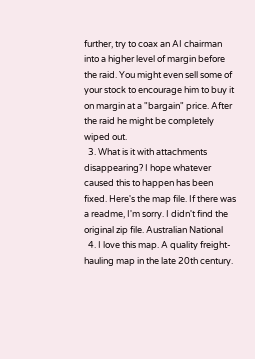further, try to coax an AI chairman into a higher level of margin before the raid. You might even sell some of your stock to encourage him to buy it on margin at a "bargain" price. After the raid he might be completely wiped out.
  3. What is it with attachments disappearing? I hope whatever caused this to happen has been fixed. Here's the map file. If there was a readme, I'm sorry. I didn't find the original zip file. Australian National
  4. I love this map. A quality freight-hauling map in the late 20th century.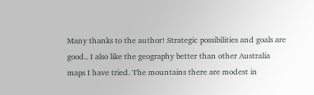Many thanks to the author! Strategic possibilities and goals are good.. I also like the geography better than other Australia maps I have tried. The mountains there are modest in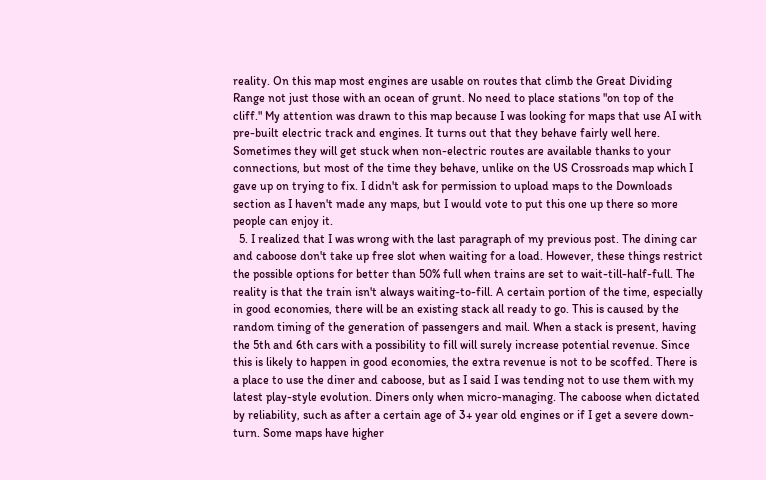reality. On this map most engines are usable on routes that climb the Great Dividing Range not just those with an ocean of grunt. No need to place stations "on top of the cliff." My attention was drawn to this map because I was looking for maps that use AI with pre-built electric track and engines. It turns out that they behave fairly well here. Sometimes they will get stuck when non-electric routes are available thanks to your connections, but most of the time they behave, unlike on the US Crossroads map which I gave up on trying to fix. I didn't ask for permission to upload maps to the Downloads section as I haven't made any maps, but I would vote to put this one up there so more people can enjoy it.
  5. I realized that I was wrong with the last paragraph of my previous post. The dining car and caboose don't take up free slot when waiting for a load. However, these things restrict the possible options for better than 50% full when trains are set to wait-till-half-full. The reality is that the train isn't always waiting-to-fill. A certain portion of the time, especially in good economies, there will be an existing stack all ready to go. This is caused by the random timing of the generation of passengers and mail. When a stack is present, having the 5th and 6th cars with a possibility to fill will surely increase potential revenue. Since this is likely to happen in good economies, the extra revenue is not to be scoffed. There is a place to use the diner and caboose, but as I said I was tending not to use them with my latest play-style evolution. Diners only when micro-managing. The caboose when dictated by reliability, such as after a certain age of 3+ year old engines or if I get a severe down-turn. Some maps have higher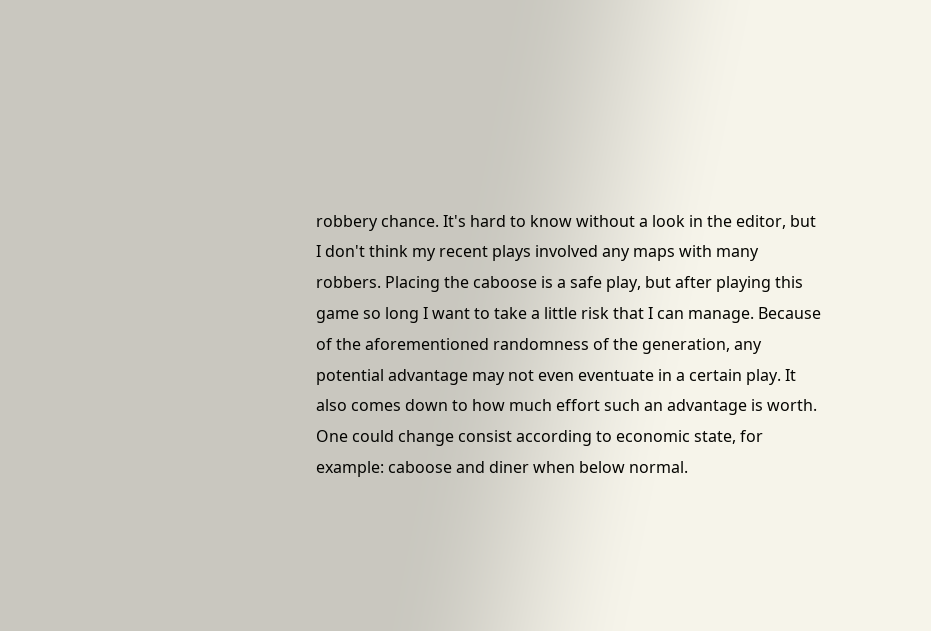robbery chance. It's hard to know without a look in the editor, but I don't think my recent plays involved any maps with many robbers. Placing the caboose is a safe play, but after playing this game so long I want to take a little risk that I can manage. Because of the aforementioned randomness of the generation, any potential advantage may not even eventuate in a certain play. It also comes down to how much effort such an advantage is worth. One could change consist according to economic state, for example: caboose and diner when below normal.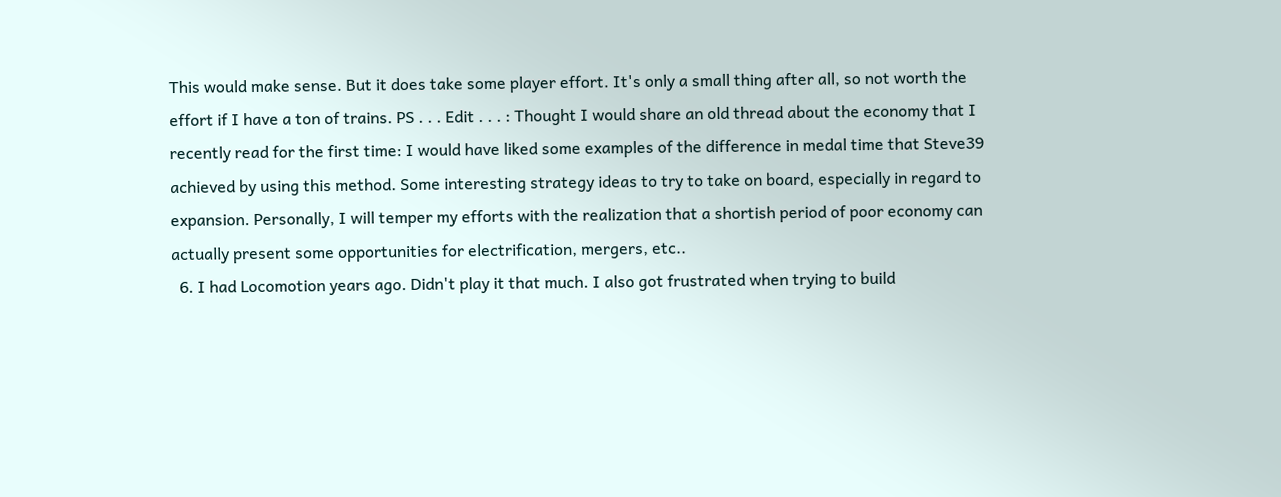This would make sense. But it does take some player effort. It's only a small thing after all, so not worth the effort if I have a ton of trains. PS . . . Edit . . . : Thought I would share an old thread about the economy that I recently read for the first time: I would have liked some examples of the difference in medal time that Steve39 achieved by using this method. Some interesting strategy ideas to try to take on board, especially in regard to expansion. Personally, I will temper my efforts with the realization that a shortish period of poor economy can actually present some opportunities for electrification, mergers, etc..
  6. I had Locomotion years ago. Didn't play it that much. I also got frustrated when trying to build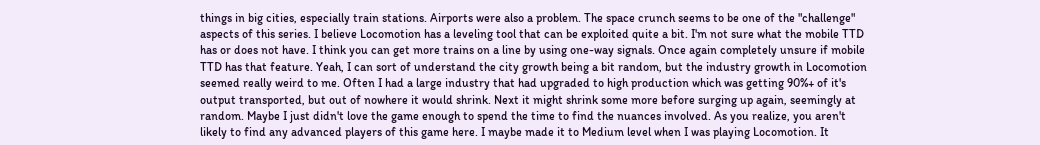things in big cities, especially train stations. Airports were also a problem. The space crunch seems to be one of the "challenge" aspects of this series. I believe Locomotion has a leveling tool that can be exploited quite a bit. I'm not sure what the mobile TTD has or does not have. I think you can get more trains on a line by using one-way signals. Once again completely unsure if mobile TTD has that feature. Yeah, I can sort of understand the city growth being a bit random, but the industry growth in Locomotion seemed really weird to me. Often I had a large industry that had upgraded to high production which was getting 90%+ of it's output transported, but out of nowhere it would shrink. Next it might shrink some more before surging up again, seemingly at random. Maybe I just didn't love the game enough to spend the time to find the nuances involved. As you realize, you aren't likely to find any advanced players of this game here. I maybe made it to Medium level when I was playing Locomotion. It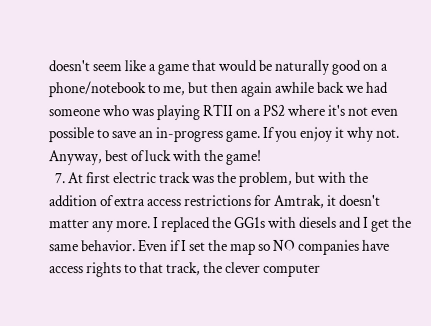doesn't seem like a game that would be naturally good on a phone/notebook to me, but then again awhile back we had someone who was playing RTII on a PS2 where it's not even possible to save an in-progress game. If you enjoy it why not. Anyway, best of luck with the game!
  7. At first electric track was the problem, but with the addition of extra access restrictions for Amtrak, it doesn't matter any more. I replaced the GG1s with diesels and I get the same behavior. Even if I set the map so NO companies have access rights to that track, the clever computer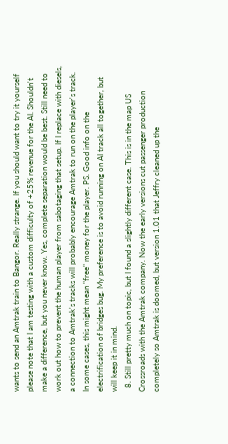wants to send an Amtrak train to Bangor. Really strange. If you should want to try it yourself please note that I am testing with a custom difficulty of +25% revenue for the AI. Shouldn't make a difference, but you never know. Yes, complete separation would be best. Still need to work out how to prevent the human player from sabotaging that setup. If I replace with diesels, a connection to Amtrak's tracks will probably encourage Amtrak to run on the player's track. In some cases, this might mean "free" money for the player. PS. Good info on the electrification of bridges bug. My preference is to avoid running on AI track all together, but will keep it in mind.
  8. Still pretty much on topic, but I found a slightly different case. This is in the map US Crossroads with the Amtrak company. Now the early versions cut passenger production completely so Amtrak is doomed, but version 1.01 that Jeffry cleaned up the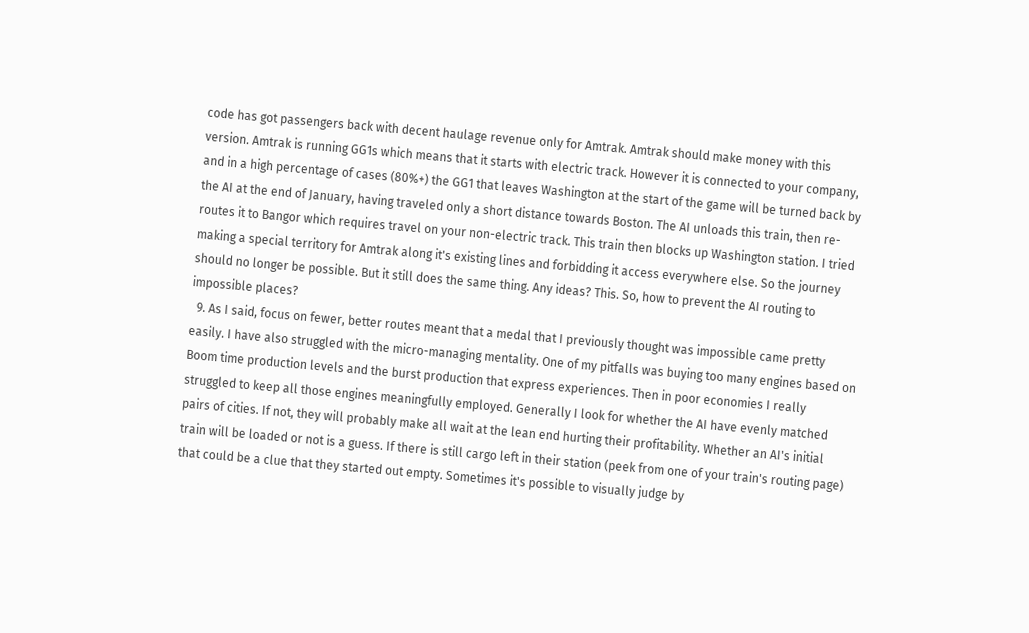code has got passengers back with decent haulage revenue only for Amtrak. Amtrak should make money with this version. Amtrak is running GG1s which means that it starts with electric track. However it is connected to your company, and in a high percentage of cases (80%+) the GG1 that leaves Washington at the start of the game will be turned back by the AI at the end of January, having traveled only a short distance towards Boston. The AI unloads this train, then re-routes it to Bangor which requires travel on your non-electric track. This train then blocks up Washington station. I tried making a special territory for Amtrak along it's existing lines and forbidding it access everywhere else. So the journey should no longer be possible. But it still does the same thing. Any ideas? This. So, how to prevent the AI routing to impossible places?
  9. As I said, focus on fewer, better routes meant that a medal that I previously thought was impossible came pretty easily. I have also struggled with the micro-managing mentality. One of my pitfalls was buying too many engines based on Boom time production levels and the burst production that express experiences. Then in poor economies I really struggled to keep all those engines meaningfully employed. Generally I look for whether the AI have evenly matched pairs of cities. If not, they will probably make all wait at the lean end hurting their profitability. Whether an AI's initial train will be loaded or not is a guess. If there is still cargo left in their station (peek from one of your train's routing page) that could be a clue that they started out empty. Sometimes it's possible to visually judge by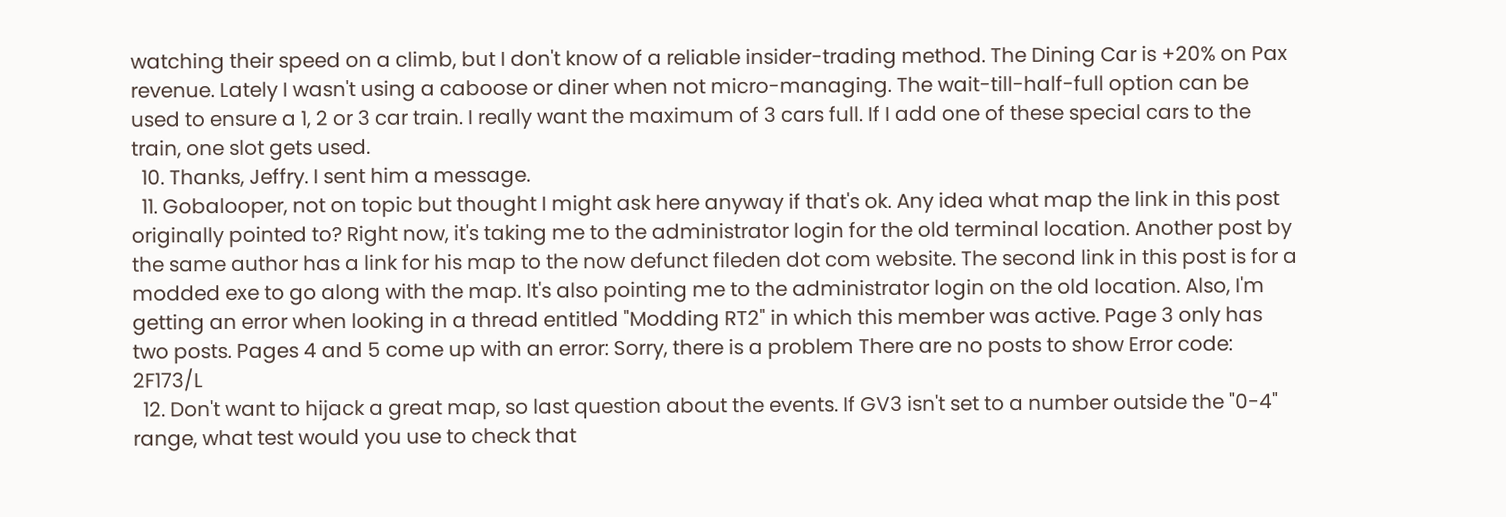watching their speed on a climb, but I don't know of a reliable insider-trading method. The Dining Car is +20% on Pax revenue. Lately I wasn't using a caboose or diner when not micro-managing. The wait-till-half-full option can be used to ensure a 1, 2 or 3 car train. I really want the maximum of 3 cars full. If I add one of these special cars to the train, one slot gets used.
  10. Thanks, Jeffry. I sent him a message.
  11. Gobalooper, not on topic but thought I might ask here anyway if that's ok. Any idea what map the link in this post originally pointed to? Right now, it's taking me to the administrator login for the old terminal location. Another post by the same author has a link for his map to the now defunct fileden dot com website. The second link in this post is for a modded exe to go along with the map. It's also pointing me to the administrator login on the old location. Also, I'm getting an error when looking in a thread entitled "Modding RT2" in which this member was active. Page 3 only has two posts. Pages 4 and 5 come up with an error: Sorry, there is a problem There are no posts to show Error code: 2F173/L
  12. Don't want to hijack a great map, so last question about the events. If GV3 isn't set to a number outside the "0-4" range, what test would you use to check that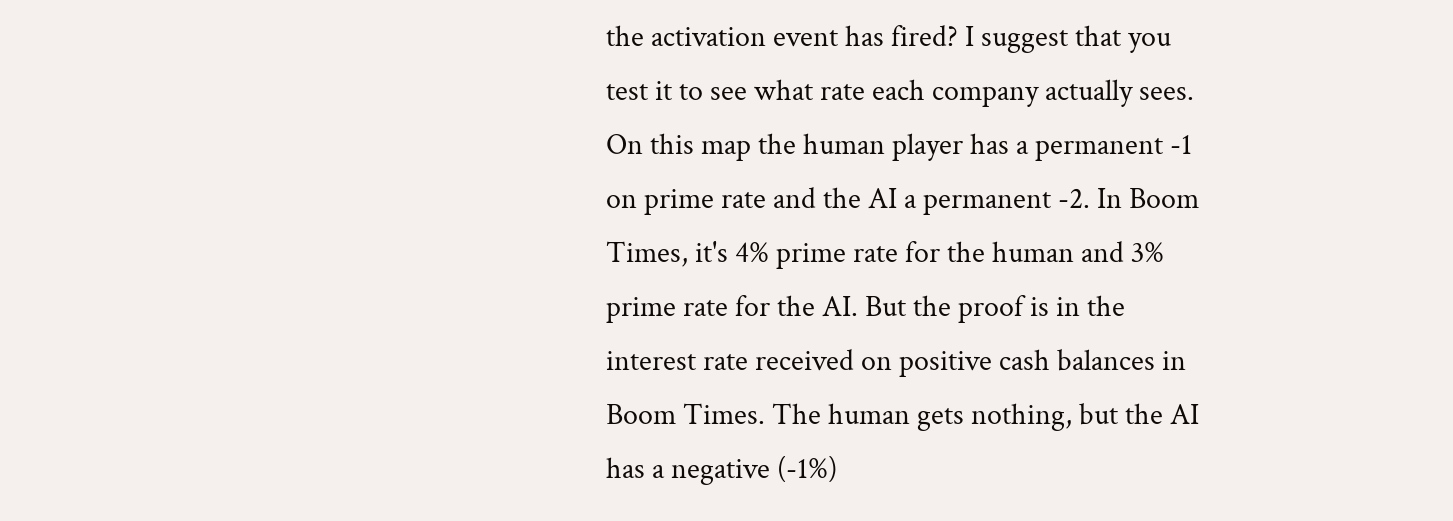the activation event has fired? I suggest that you test it to see what rate each company actually sees. On this map the human player has a permanent -1 on prime rate and the AI a permanent -2. In Boom Times, it's 4% prime rate for the human and 3% prime rate for the AI. But the proof is in the interest rate received on positive cash balances in Boom Times. The human gets nothing, but the AI has a negative (-1%)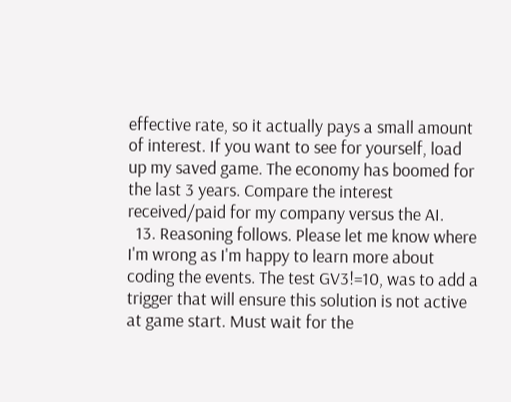effective rate, so it actually pays a small amount of interest. If you want to see for yourself, load up my saved game. The economy has boomed for the last 3 years. Compare the interest received/paid for my company versus the AI.
  13. Reasoning follows. Please let me know where I'm wrong as I'm happy to learn more about coding the events. The test GV3!=10, was to add a trigger that will ensure this solution is not active at game start. Must wait for the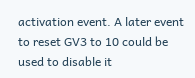activation event. A later event to reset GV3 to 10 could be used to disable it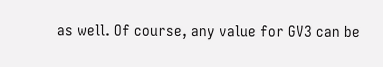as well. Of course, any value for GV3 can be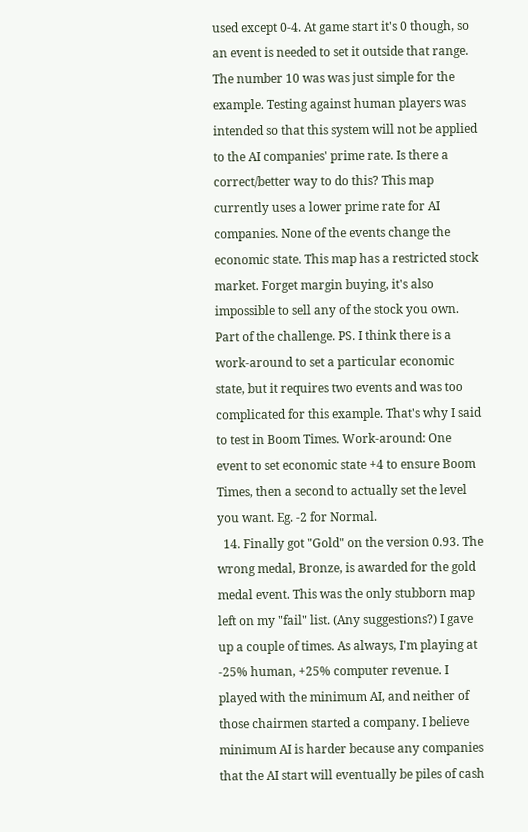used except 0-4. At game start it's 0 though, so an event is needed to set it outside that range. The number 10 was was just simple for the example. Testing against human players was intended so that this system will not be applied to the AI companies' prime rate. Is there a correct/better way to do this? This map currently uses a lower prime rate for AI companies. None of the events change the economic state. This map has a restricted stock market. Forget margin buying, it's also impossible to sell any of the stock you own. Part of the challenge. PS. I think there is a work-around to set a particular economic state, but it requires two events and was too complicated for this example. That's why I said to test in Boom Times. Work-around: One event to set economic state +4 to ensure Boom Times, then a second to actually set the level you want. Eg. -2 for Normal.
  14. Finally got "Gold" on the version 0.93. The wrong medal, Bronze, is awarded for the gold medal event. This was the only stubborn map left on my "fail" list. (Any suggestions?) I gave up a couple of times. As always, I'm playing at -25% human, +25% computer revenue. I played with the minimum AI, and neither of those chairmen started a company. I believe minimum AI is harder because any companies that the AI start will eventually be piles of cash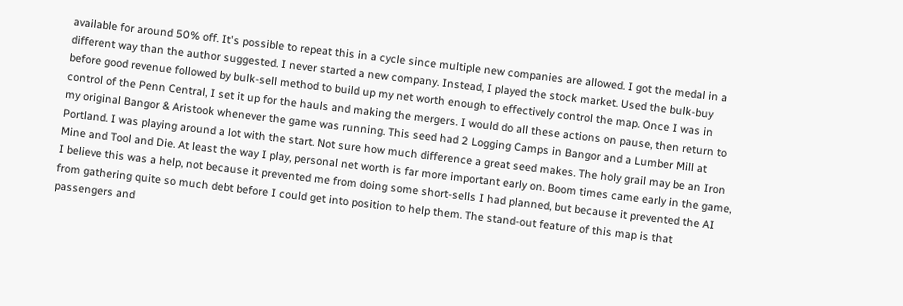available for around 50% off. It's possible to repeat this in a cycle since multiple new companies are allowed. I got the medal in a different way than the author suggested. I never started a new company. Instead, I played the stock market. Used the bulk-buy before good revenue followed by bulk-sell method to build up my net worth enough to effectively control the map. Once I was in control of the Penn Central, I set it up for the hauls and making the mergers. I would do all these actions on pause, then return to my original Bangor & Aristook whenever the game was running. This seed had 2 Logging Camps in Bangor and a Lumber Mill at Portland. I was playing around a lot with the start. Not sure how much difference a great seed makes. The holy grail may be an Iron Mine and Tool and Die. At least the way I play, personal net worth is far more important early on. Boom times came early in the game, I believe this was a help, not because it prevented me from doing some short-sells I had planned, but because it prevented the AI from gathering quite so much debt before I could get into position to help them. The stand-out feature of this map is that passengers and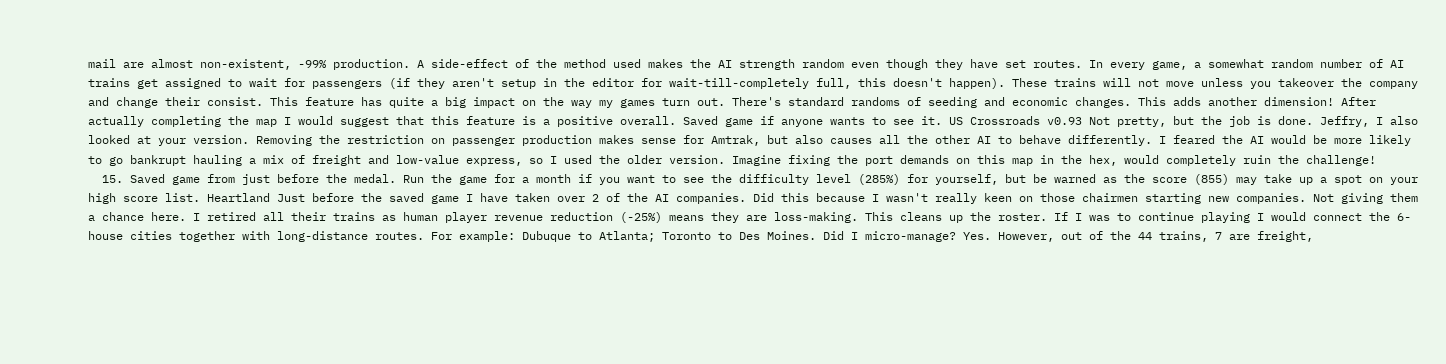mail are almost non-existent, -99% production. A side-effect of the method used makes the AI strength random even though they have set routes. In every game, a somewhat random number of AI trains get assigned to wait for passengers (if they aren't setup in the editor for wait-till-completely full, this doesn't happen). These trains will not move unless you takeover the company and change their consist. This feature has quite a big impact on the way my games turn out. There's standard randoms of seeding and economic changes. This adds another dimension! After actually completing the map I would suggest that this feature is a positive overall. Saved game if anyone wants to see it. US Crossroads v0.93 Not pretty, but the job is done. Jeffry, I also looked at your version. Removing the restriction on passenger production makes sense for Amtrak, but also causes all the other AI to behave differently. I feared the AI would be more likely to go bankrupt hauling a mix of freight and low-value express, so I used the older version. Imagine fixing the port demands on this map in the hex, would completely ruin the challenge!
  15. Saved game from just before the medal. Run the game for a month if you want to see the difficulty level (285%) for yourself, but be warned as the score (855) may take up a spot on your high score list. Heartland Just before the saved game I have taken over 2 of the AI companies. Did this because I wasn't really keen on those chairmen starting new companies. Not giving them a chance here. I retired all their trains as human player revenue reduction (-25%) means they are loss-making. This cleans up the roster. If I was to continue playing I would connect the 6-house cities together with long-distance routes. For example: Dubuque to Atlanta; Toronto to Des Moines. Did I micro-manage? Yes. However, out of the 44 trains, 7 are freight,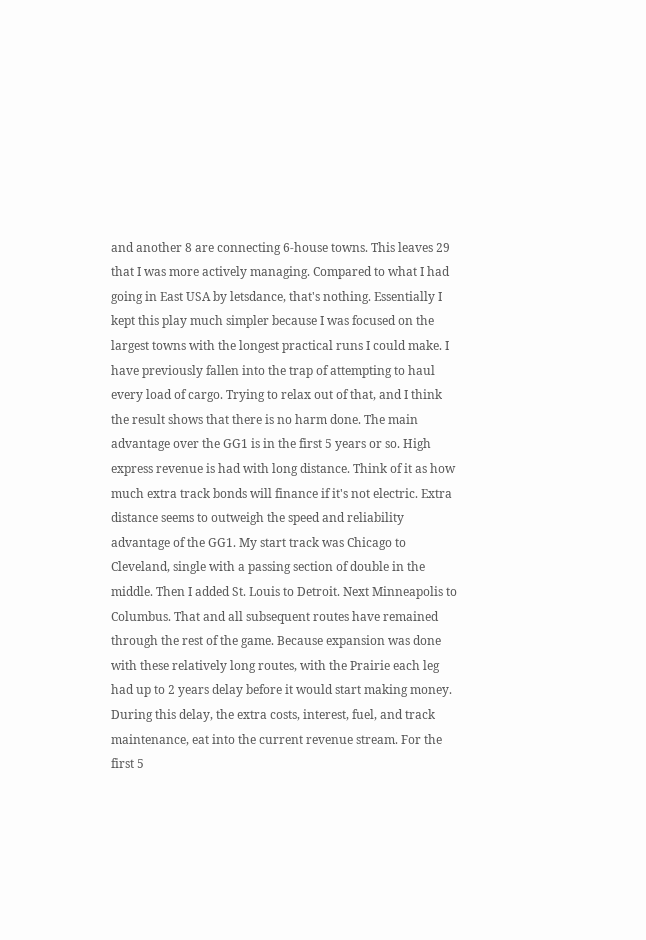and another 8 are connecting 6-house towns. This leaves 29 that I was more actively managing. Compared to what I had going in East USA by letsdance, that's nothing. Essentially I kept this play much simpler because I was focused on the largest towns with the longest practical runs I could make. I have previously fallen into the trap of attempting to haul every load of cargo. Trying to relax out of that, and I think the result shows that there is no harm done. The main advantage over the GG1 is in the first 5 years or so. High express revenue is had with long distance. Think of it as how much extra track bonds will finance if it's not electric. Extra distance seems to outweigh the speed and reliability advantage of the GG1. My start track was Chicago to Cleveland, single with a passing section of double in the middle. Then I added St. Louis to Detroit. Next Minneapolis to Columbus. That and all subsequent routes have remained through the rest of the game. Because expansion was done with these relatively long routes, with the Prairie each leg had up to 2 years delay before it would start making money. During this delay, the extra costs, interest, fuel, and track maintenance, eat into the current revenue stream. For the first 5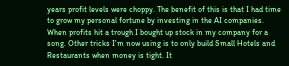years profit levels were choppy. The benefit of this is that I had time to grow my personal fortune by investing in the AI companies. When profits hit a trough I bought up stock in my company for a song. Other tricks I'm now using is to only build Small Hotels and Restaurants when money is tight. It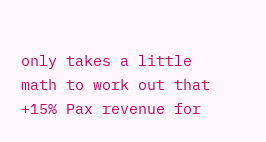only takes a little math to work out that +15% Pax revenue for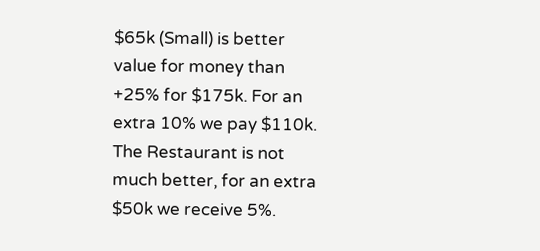$65k (Small) is better value for money than +25% for $175k. For an extra 10% we pay $110k. The Restaurant is not much better, for an extra $50k we receive 5%.